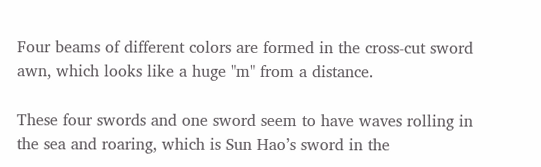Four beams of different colors are formed in the cross-cut sword awn, which looks like a huge "m" from a distance.

These four swords and one sword seem to have waves rolling in the sea and roaring, which is Sun Hao’s sword in the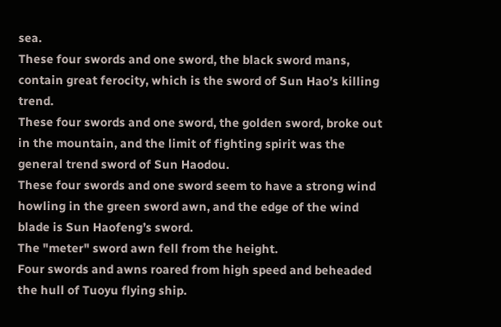sea.
These four swords and one sword, the black sword mans, contain great ferocity, which is the sword of Sun Hao’s killing trend.
These four swords and one sword, the golden sword, broke out in the mountain, and the limit of fighting spirit was the general trend sword of Sun Haodou.
These four swords and one sword seem to have a strong wind howling in the green sword awn, and the edge of the wind blade is Sun Haofeng’s sword.
The "meter" sword awn fell from the height.
Four swords and awns roared from high speed and beheaded the hull of Tuoyu flying ship.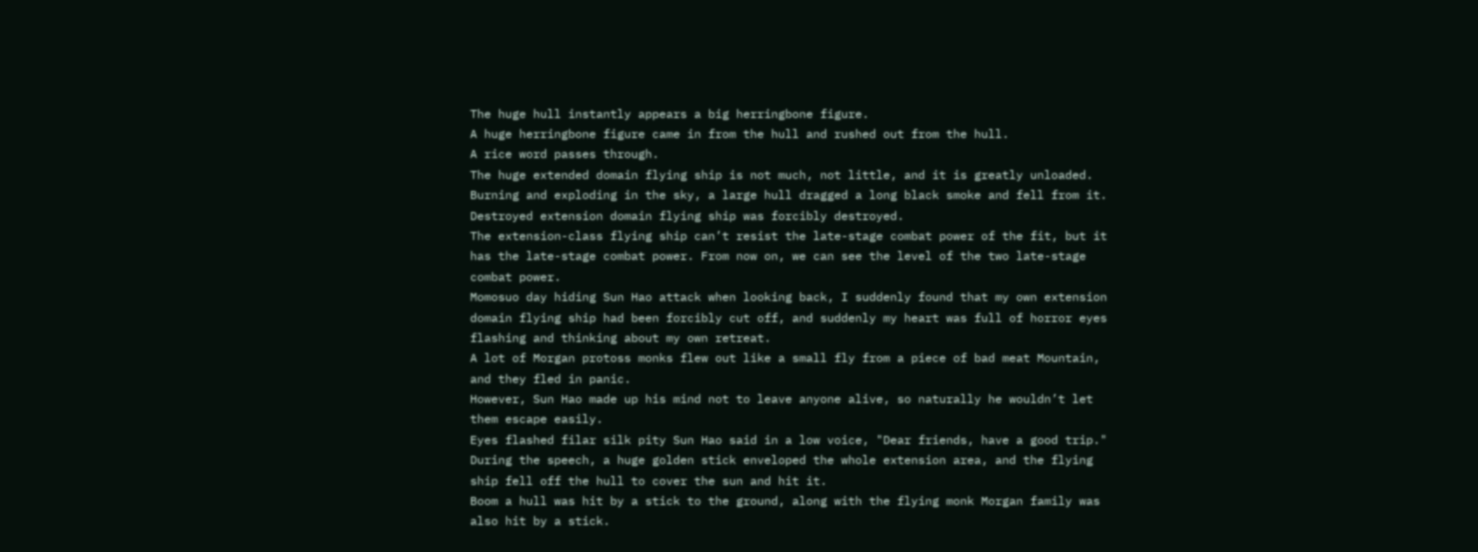The huge hull instantly appears a big herringbone figure.
A huge herringbone figure came in from the hull and rushed out from the hull.
A rice word passes through.
The huge extended domain flying ship is not much, not little, and it is greatly unloaded.
Burning and exploding in the sky, a large hull dragged a long black smoke and fell from it.
Destroyed extension domain flying ship was forcibly destroyed.
The extension-class flying ship can’t resist the late-stage combat power of the fit, but it has the late-stage combat power. From now on, we can see the level of the two late-stage combat power.
Momosuo day hiding Sun Hao attack when looking back, I suddenly found that my own extension domain flying ship had been forcibly cut off, and suddenly my heart was full of horror eyes flashing and thinking about my own retreat.
A lot of Morgan protoss monks flew out like a small fly from a piece of bad meat Mountain, and they fled in panic.
However, Sun Hao made up his mind not to leave anyone alive, so naturally he wouldn’t let them escape easily.
Eyes flashed filar silk pity Sun Hao said in a low voice, "Dear friends, have a good trip."
During the speech, a huge golden stick enveloped the whole extension area, and the flying ship fell off the hull to cover the sun and hit it.
Boom a hull was hit by a stick to the ground, along with the flying monk Morgan family was also hit by a stick.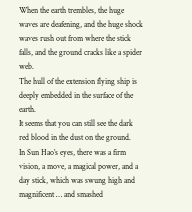When the earth trembles, the huge waves are deafening, and the huge shock waves rush out from where the stick falls, and the ground cracks like a spider web.
The hull of the extension flying ship is deeply embedded in the surface of the earth.
It seems that you can still see the dark red blood in the dust on the ground.
In Sun Hao’s eyes, there was a firm vision, a move, a magical power, and a day stick, which was swung high and magnificent … and smashed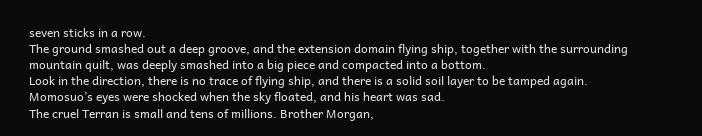seven sticks in a row.
The ground smashed out a deep groove, and the extension domain flying ship, together with the surrounding mountain quilt, was deeply smashed into a big piece and compacted into a bottom.
Look in the direction, there is no trace of flying ship, and there is a solid soil layer to be tamped again.
Momosuo’s eyes were shocked when the sky floated, and his heart was sad.
The cruel Terran is small and tens of millions. Brother Morgan,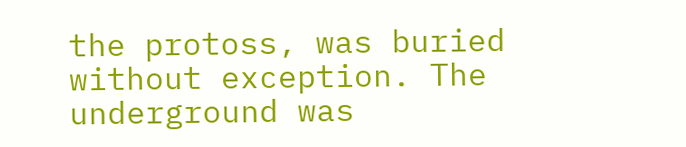the protoss, was buried without exception. The underground was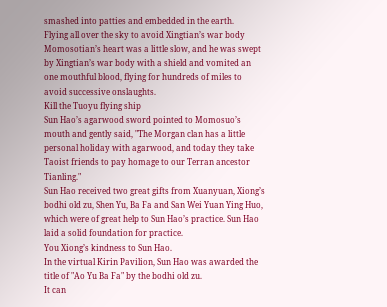smashed into patties and embedded in the earth.
Flying all over the sky to avoid Xingtian’s war body Momosotian’s heart was a little slow, and he was swept by Xingtian’s war body with a shield and vomited an one mouthful blood, flying for hundreds of miles to avoid successive onslaughts.
Kill the Tuoyu flying ship
Sun Hao’s agarwood sword pointed to Momosuo’s mouth and gently said, "The Morgan clan has a little personal holiday with agarwood, and today they take Taoist friends to pay homage to our Terran ancestor Tianling."
Sun Hao received two great gifts from Xuanyuan, Xiong’s bodhi old zu, Shen Yu, Ba Fa and San Wei Yuan Ying Huo, which were of great help to Sun Hao’s practice. Sun Hao laid a solid foundation for practice.
You Xiong’s kindness to Sun Hao.
In the virtual Kirin Pavilion, Sun Hao was awarded the title of "Ao Yu Ba Fa" by the bodhi old zu.
It can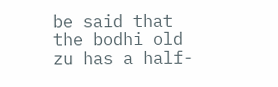be said that the bodhi old zu has a half-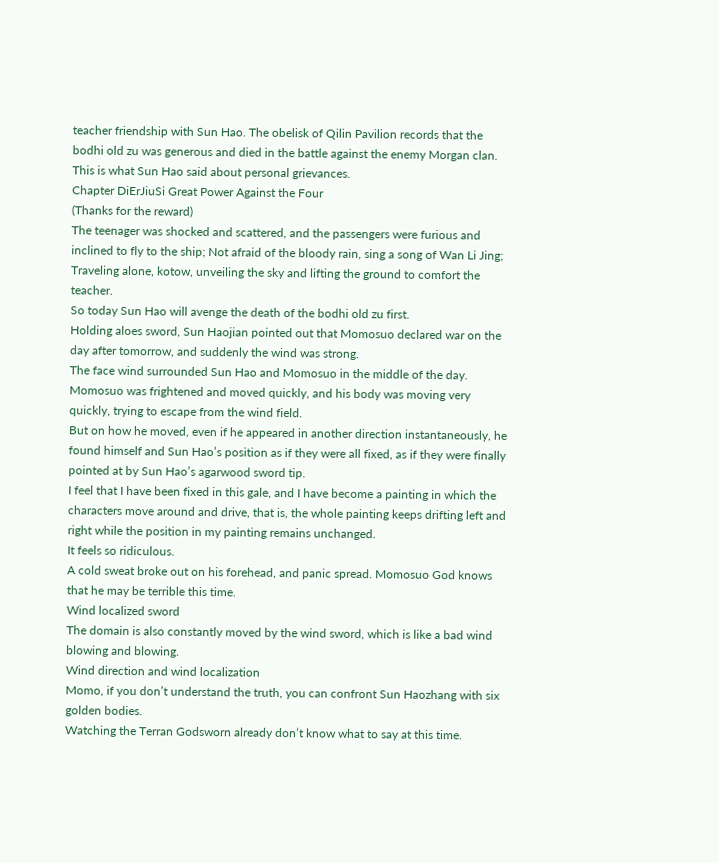teacher friendship with Sun Hao. The obelisk of Qilin Pavilion records that the bodhi old zu was generous and died in the battle against the enemy Morgan clan.
This is what Sun Hao said about personal grievances.
Chapter DiErJiuSi Great Power Against the Four
(Thanks for the reward)
The teenager was shocked and scattered, and the passengers were furious and inclined to fly to the ship; Not afraid of the bloody rain, sing a song of Wan Li Jing; Traveling alone, kotow, unveiling the sky and lifting the ground to comfort the teacher.
So today Sun Hao will avenge the death of the bodhi old zu first.
Holding aloes sword, Sun Haojian pointed out that Momosuo declared war on the day after tomorrow, and suddenly the wind was strong.
The face wind surrounded Sun Hao and Momosuo in the middle of the day.
Momosuo was frightened and moved quickly, and his body was moving very quickly, trying to escape from the wind field.
But on how he moved, even if he appeared in another direction instantaneously, he found himself and Sun Hao’s position as if they were all fixed, as if they were finally pointed at by Sun Hao’s agarwood sword tip.
I feel that I have been fixed in this gale, and I have become a painting in which the characters move around and drive, that is, the whole painting keeps drifting left and right while the position in my painting remains unchanged.
It feels so ridiculous.
A cold sweat broke out on his forehead, and panic spread. Momosuo God knows that he may be terrible this time.
Wind localized sword
The domain is also constantly moved by the wind sword, which is like a bad wind blowing and blowing.
Wind direction and wind localization
Momo, if you don’t understand the truth, you can confront Sun Haozhang with six golden bodies.
Watching the Terran Godsworn already don’t know what to say at this time.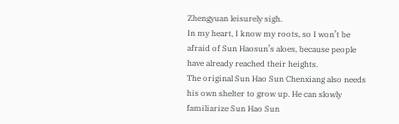Zhengyuan leisurely sigh.
In my heart, I know my roots, so I won’t be afraid of Sun Haosun’s aloes, because people have already reached their heights.
The original Sun Hao Sun Chenxiang also needs his own shelter to grow up. He can slowly familiarize Sun Hao Sun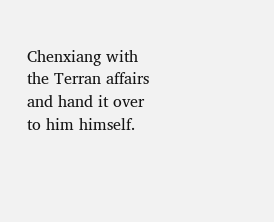Chenxiang with the Terran affairs and hand it over to him himself.